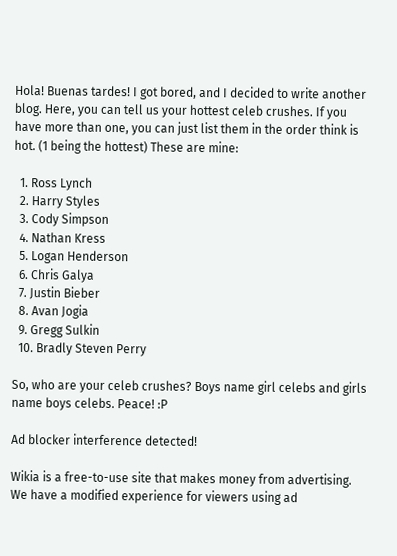Hola! Buenas tardes! I got bored, and I decided to write another blog. Here, you can tell us your hottest celeb crushes. If you have more than one, you can just list them in the order think is hot. (1 being the hottest) These are mine:

  1. Ross Lynch
  2. Harry Styles
  3. Cody Simpson
  4. Nathan Kress
  5. Logan Henderson
  6. Chris Galya
  7. Justin Bieber
  8. Avan Jogia
  9. Gregg Sulkin
  10. Bradly Steven Perry

So, who are your celeb crushes? Boys name girl celebs and girls name boys celebs. Peace! :P

Ad blocker interference detected!

Wikia is a free-to-use site that makes money from advertising. We have a modified experience for viewers using ad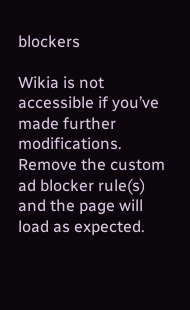blockers

Wikia is not accessible if you’ve made further modifications. Remove the custom ad blocker rule(s) and the page will load as expected.